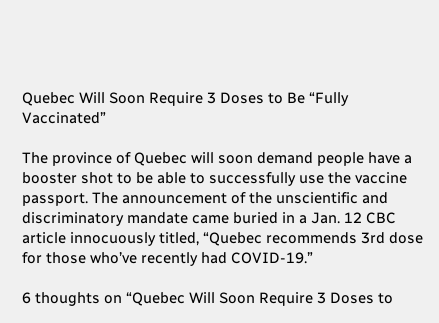Quebec Will Soon Require 3 Doses to Be “Fully Vaccinated”

The province of Quebec will soon demand people have a booster shot to be able to successfully use the vaccine passport. The announcement of the unscientific and discriminatory mandate came buried in a Jan. 12 CBC article innocuously titled, “Quebec recommends 3rd dose for those who’ve recently had COVID-19.”

6 thoughts on “Quebec Will Soon Require 3 Doses to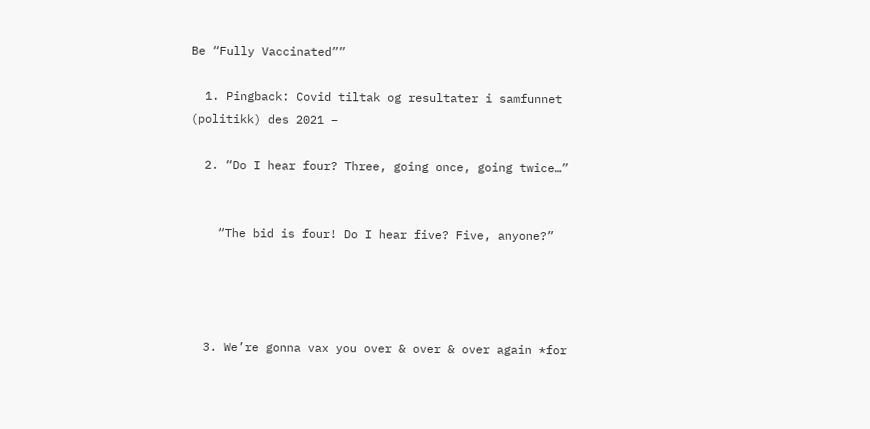Be “Fully Vaccinated””

  1. Pingback: Covid tiltak og resultater i samfunnet (politikk) des 2021 –

  2. “Do I hear four? Three, going once, going twice…”


    “The bid is four! Do I hear five? Five, anyone?”




  3. We’re gonna vax you over & over & over again *for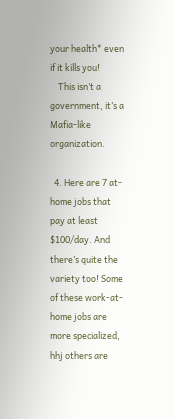your health* even if it kills you!
    This isn’t a government, it’s a Mafia-like organization.

  4. Here are 7 at-home jobs that pay at least $100/day. And there’s quite the variety too! Some of these work-at-home jobs are more specialized, hhj others are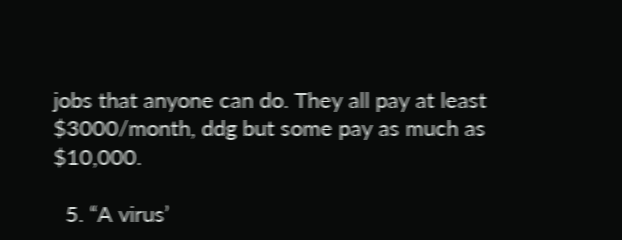jobs that anyone can do. They all pay at least $3000/month, ddg but some pay as much as $10,000.

  5. “A virus’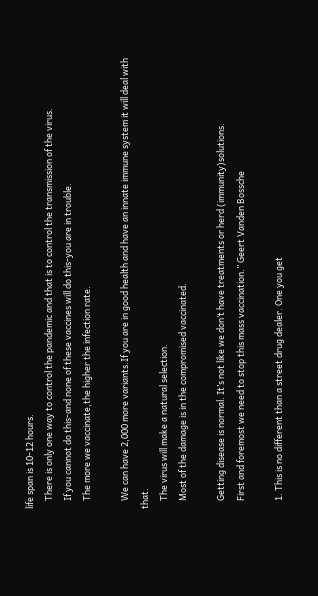life span is 10-12 hours.
    There is only one way to control the pandemic and that is to control the transmission of the virus.
    If you cannot do this-and none of these vaccines will do this-you are in trouble.
    The more we vaccinate,the higher the infection rate.

    We can have 2,000 more variants.If you are in good health and have an innate immune system it will deal with that.
    The virus will make a natural selection.
    Most of the damage is in the compromised vaccinated.

    Getting disease is normal. It’s not like we don’t have treatments or herd (immunity)solutions.
    First and foremost we need to stop this mass vaccination.” Geert Vanden Bossche

    1. This is no different than a street drug dealer. One you get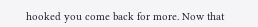hooked you come back for more. Now that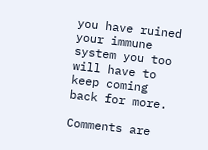you have ruined your immune system you too will have to keep coming back for more.

Comments are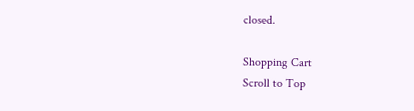closed.

Shopping Cart
Scroll to Top